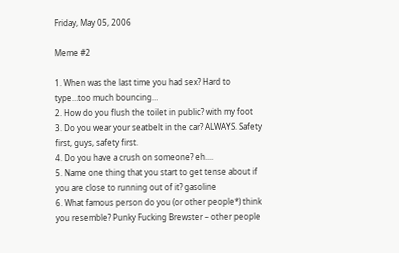Friday, May 05, 2006

Meme #2

1. When was the last time you had sex? Hard to type…too much bouncing…
2. How do you flush the toilet in public? with my foot
3. Do you wear your seatbelt in the car? ALWAYS. Safety first, guys, safety first.
4. Do you have a crush on someone? eh....
5. Name one thing that you start to get tense about if you are close to running out of it? gasoline
6. What famous person do you (or other people*) think you resemble? Punky Fucking Brewster – other people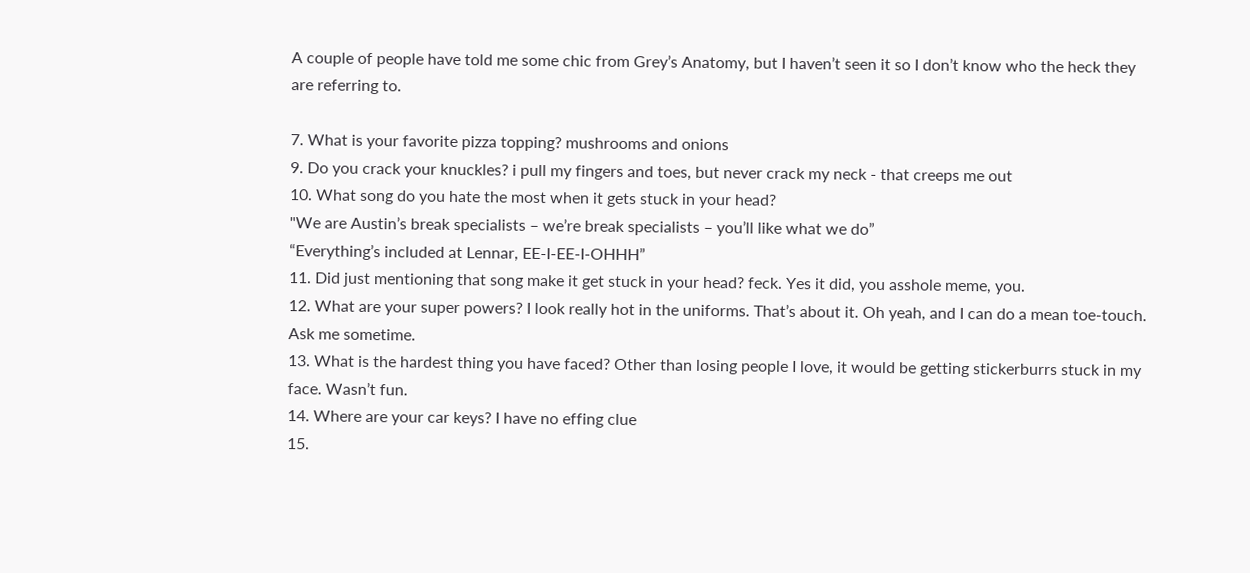A couple of people have told me some chic from Grey’s Anatomy, but I haven’t seen it so I don’t know who the heck they are referring to.

7. What is your favorite pizza topping? mushrooms and onions
9. Do you crack your knuckles? i pull my fingers and toes, but never crack my neck - that creeps me out
10. What song do you hate the most when it gets stuck in your head?
"We are Austin’s break specialists – we’re break specialists – you’ll like what we do”
“Everything’s included at Lennar, EE-I-EE-I-OHHH”
11. Did just mentioning that song make it get stuck in your head? feck. Yes it did, you asshole meme, you.
12. What are your super powers? I look really hot in the uniforms. That’s about it. Oh yeah, and I can do a mean toe-touch. Ask me sometime.
13. What is the hardest thing you have faced? Other than losing people I love, it would be getting stickerburrs stuck in my face. Wasn’t fun.
14. Where are your car keys? I have no effing clue
15.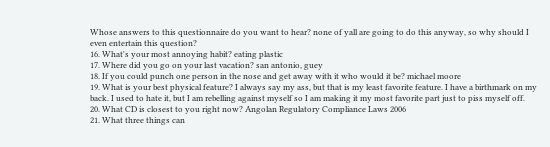Whose answers to this questionnaire do you want to hear? none of yall are going to do this anyway, so why should I even entertain this question?
16. What's your most annoying habit? eating plastic
17. Where did you go on your last vacation? san antonio, guey
18. If you could punch one person in the nose and get away with it who would it be? michael moore
19. What is your best physical feature? I always say my ass, but that is my least favorite feature. I have a birthmark on my back. I used to hate it, but I am rebelling against myself so I am making it my most favorite part just to piss myself off.
20. What CD is closest to you right now? Angolan Regulatory Compliance Laws 2006
21. What three things can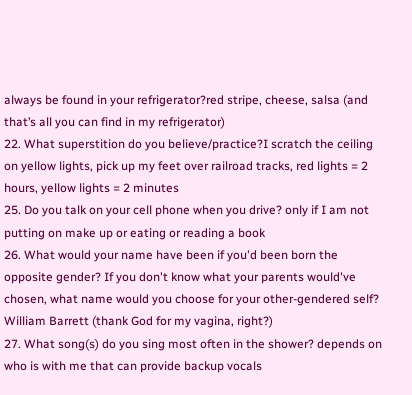always be found in your refrigerator?red stripe, cheese, salsa (and that’s all you can find in my refrigerator)
22. What superstition do you believe/practice?I scratch the ceiling on yellow lights, pick up my feet over railroad tracks, red lights = 2 hours, yellow lights = 2 minutes
25. Do you talk on your cell phone when you drive? only if I am not putting on make up or eating or reading a book
26. What would your name have been if you'd been born the opposite gender? If you don't know what your parents would've chosen, what name would you choose for your other-gendered self? William Barrett (thank God for my vagina, right?)
27. What song(s) do you sing most often in the shower? depends on who is with me that can provide backup vocals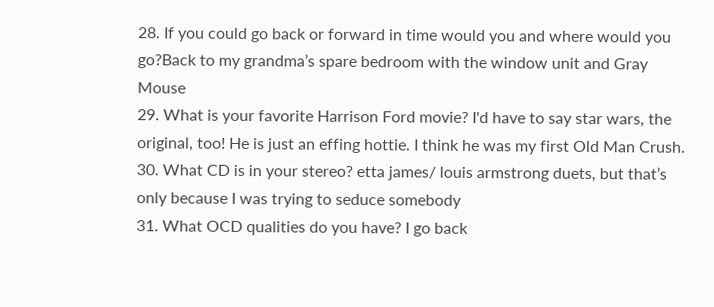28. If you could go back or forward in time would you and where would you go?Back to my grandma’s spare bedroom with the window unit and Gray Mouse
29. What is your favorite Harrison Ford movie? I'd have to say star wars, the original, too! He is just an effing hottie. I think he was my first Old Man Crush.
30. What CD is in your stereo? etta james/ louis armstrong duets, but that’s only because I was trying to seduce somebody
31. What OCD qualities do you have? I go back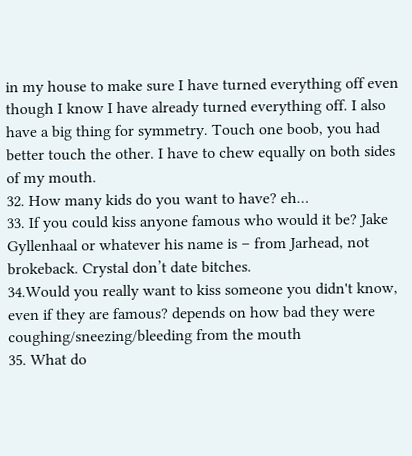in my house to make sure I have turned everything off even though I know I have already turned everything off. I also have a big thing for symmetry. Touch one boob, you had better touch the other. I have to chew equally on both sides of my mouth.
32. How many kids do you want to have? eh…
33. If you could kiss anyone famous who would it be? Jake Gyllenhaal or whatever his name is – from Jarhead, not brokeback. Crystal don’t date bitches.
34.Would you really want to kiss someone you didn't know, even if they are famous? depends on how bad they were coughing/sneezing/bleeding from the mouth
35. What do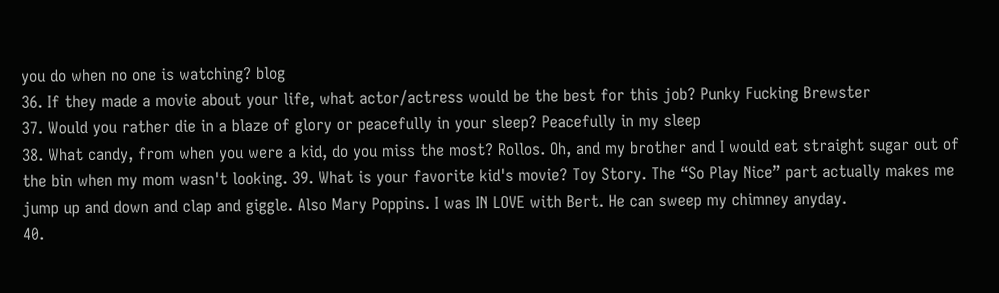you do when no one is watching? blog
36. If they made a movie about your life, what actor/actress would be the best for this job? Punky Fucking Brewster
37. Would you rather die in a blaze of glory or peacefully in your sleep? Peacefully in my sleep
38. What candy, from when you were a kid, do you miss the most? Rollos. Oh, and my brother and I would eat straight sugar out of the bin when my mom wasn't looking. 39. What is your favorite kid's movie? Toy Story. The “So Play Nice” part actually makes me jump up and down and clap and giggle. Also Mary Poppins. I was IN LOVE with Bert. He can sweep my chimney anyday.
40.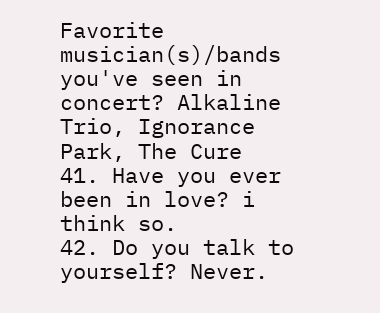Favorite musician(s)/bands you've seen in concert? Alkaline Trio, Ignorance Park, The Cure
41. Have you ever been in love? i think so.
42. Do you talk to yourself? Never.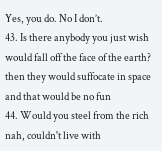Yes, you do. No I don’t.
43. Is there anybody you just wish would fall off the face of the earth? then they would suffocate in space and that would be no fun
44. Would you steel from the rich nah, couldn't live with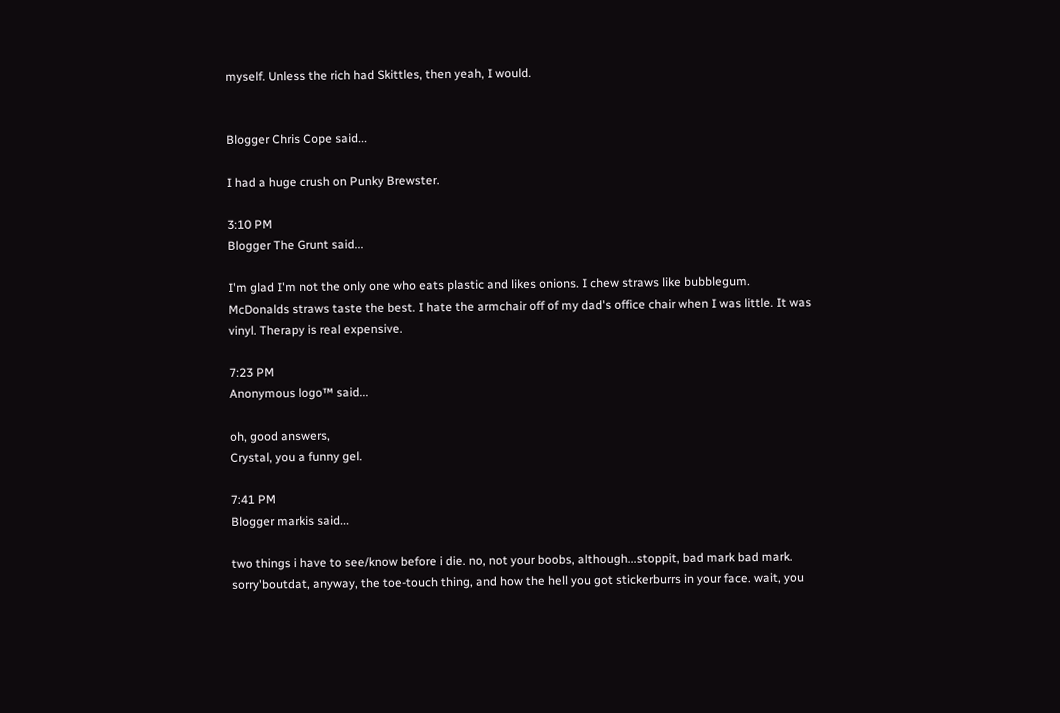myself. Unless the rich had Skittles, then yeah, I would.


Blogger Chris Cope said...

I had a huge crush on Punky Brewster.

3:10 PM
Blogger The Grunt said...

I'm glad I'm not the only one who eats plastic and likes onions. I chew straws like bubblegum. McDonalds straws taste the best. I hate the armchair off of my dad's office chair when I was little. It was vinyl. Therapy is real expensive.

7:23 PM
Anonymous logo™ said...

oh, good answers,
Crystal, you a funny gel.

7:41 PM
Blogger markis said...

two things i have to see/know before i die. no, not your boobs, although...stoppit, bad mark bad mark. sorry'boutdat, anyway, the toe-touch thing, and how the hell you got stickerburrs in your face. wait, you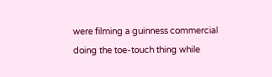were filming a guinness commercial doing the toe-touch thing while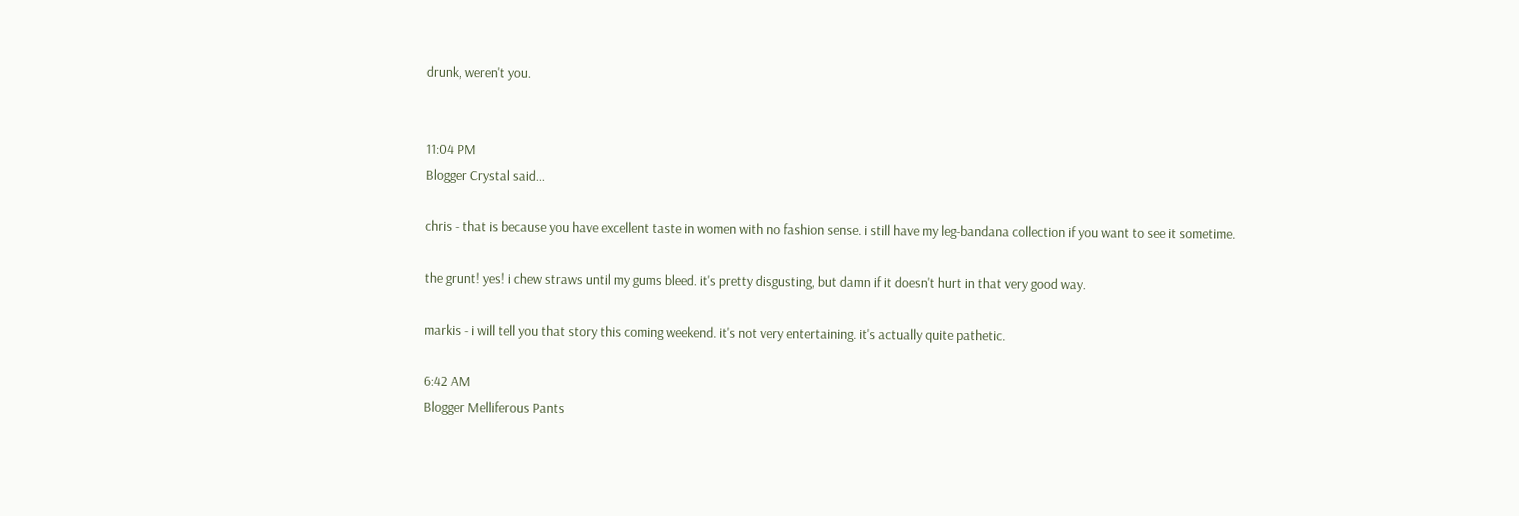drunk, weren't you.


11:04 PM
Blogger Crystal said...

chris - that is because you have excellent taste in women with no fashion sense. i still have my leg-bandana collection if you want to see it sometime.

the grunt! yes! i chew straws until my gums bleed. it's pretty disgusting, but damn if it doesn't hurt in that very good way.

markis - i will tell you that story this coming weekend. it's not very entertaining. it's actually quite pathetic.

6:42 AM
Blogger Melliferous Pants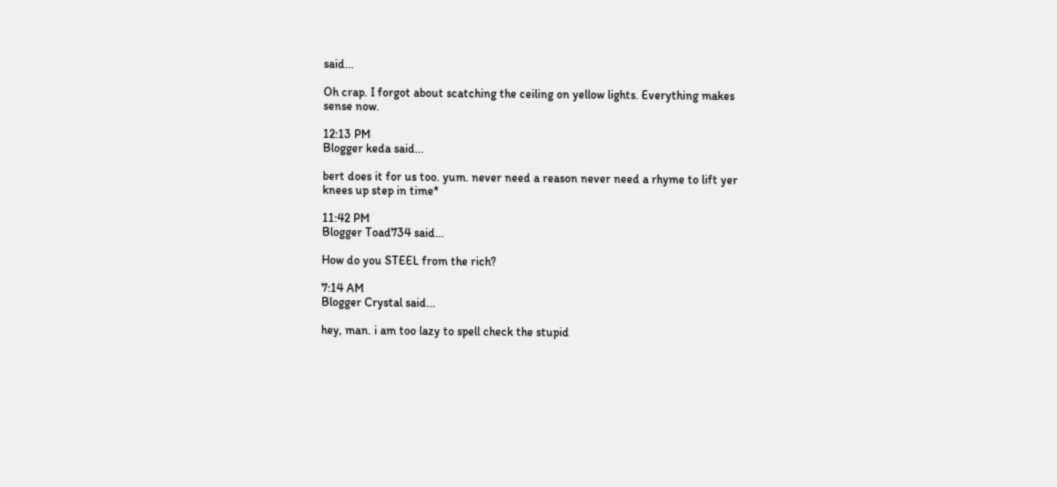said...

Oh crap. I forgot about scatching the ceiling on yellow lights. Everything makes sense now.

12:13 PM
Blogger keda said...

bert does it for us too. yum. never need a reason never need a rhyme to lift yer knees up step in time*

11:42 PM
Blogger Toad734 said...

How do you STEEL from the rich?

7:14 AM
Blogger Crystal said...

hey, man. i am too lazy to spell check the stupid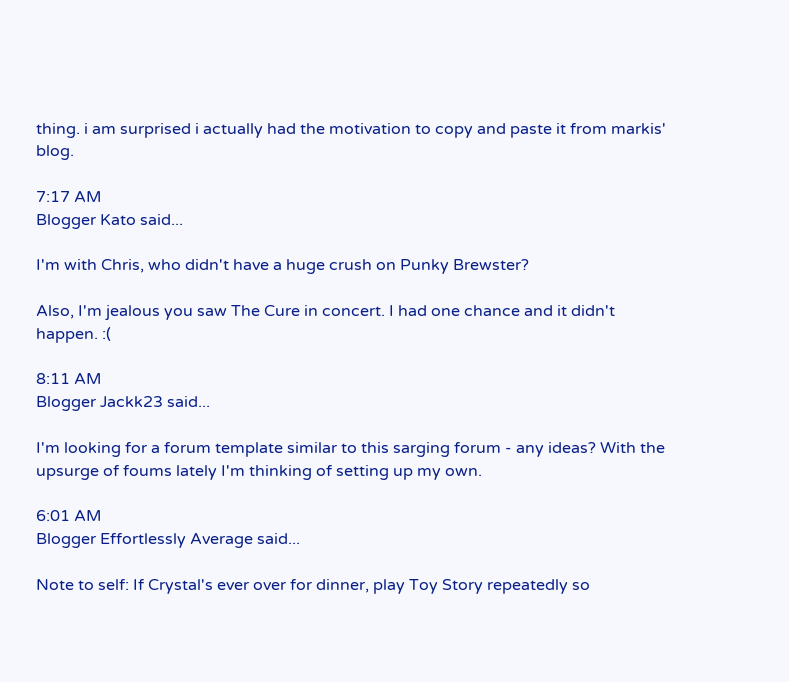thing. i am surprised i actually had the motivation to copy and paste it from markis' blog.

7:17 AM
Blogger Kato said...

I'm with Chris, who didn't have a huge crush on Punky Brewster?

Also, I'm jealous you saw The Cure in concert. I had one chance and it didn't happen. :(

8:11 AM
Blogger Jackk23 said...

I'm looking for a forum template similar to this sarging forum - any ideas? With the upsurge of foums lately I'm thinking of setting up my own.

6:01 AM
Blogger Effortlessly Average said...

Note to self: If Crystal's ever over for dinner, play Toy Story repeatedly so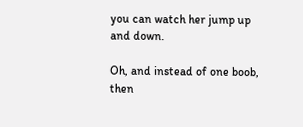you can watch her jump up and down.

Oh, and instead of one boob, then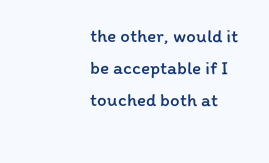the other, would it be acceptable if I touched both at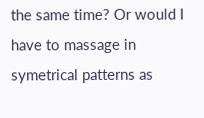the same time? Or would I have to massage in symetrical patterns as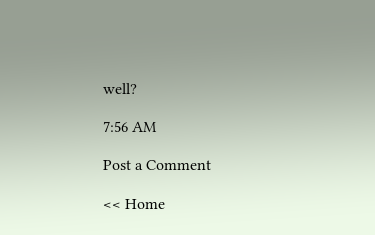well?

7:56 AM

Post a Comment

<< Home